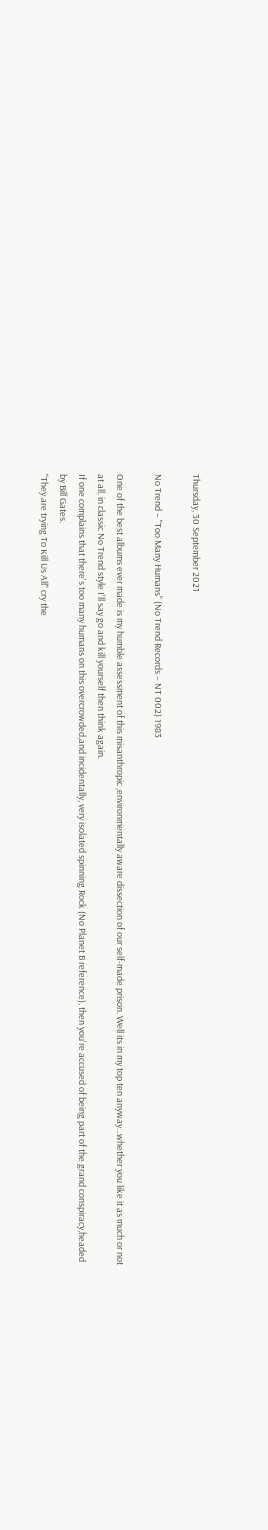Thursday, 30 September 2021

No Trend – "Too Many Humans" (No Trend Records – NT 002) 1983

One of the best albums ever made is my humble assessment of this misanthropic ,environmentally aware dissection of our self-made prison. Well its in my top ten anyway...whether you like it as much or not at all, in classic No Trend style I'll say go and kill yourself then think again.
If one complains that there's too many humans on this overcrowded,and incidentally, very isolated spinning Rock (No Planet B reference), then you're accused of being part of the grand conspiracy,headed by Bill Gates.
"They are trying To Kill Us All" cry the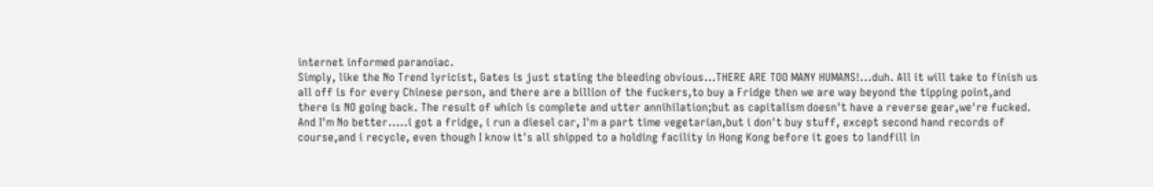internet informed paranoiac.
Simply, like the No Trend lyricist, Gates is just stating the bleeding obvious...THERE ARE TOO MANY HUMANS!...duh. All it will take to finish us all off is for every Chinese person, and there are a billion of the fuckers,to buy a Fridge then we are way beyond the tipping point,and there is NO going back. The result of which is complete and utter annihilation;but as capitalism doesn't have a reverse gear,we're fucked.
And I'm No better.....i got a fridge, i run a diesel car, I'm a part time vegetarian,but i don't buy stuff, except second hand records of course,and i recycle, even though I know it's all shipped to a holding facility in Hong Kong before it goes to landfill in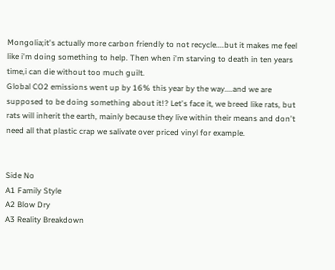Mongolia;it's actually more carbon friendly to not recycle....but it makes me feel like i'm doing something to help. Then when i'm starving to death in ten years time,i can die without too much guilt.
Global CO2 emissions went up by 16% this year by the way....and we are supposed to be doing something about it!? Let's face it, we breed like rats, but rats will inherit the earth, mainly because they live within their means and don't need all that plastic crap we salivate over priced vinyl for example.


Side No
A1 Family Style
A2 Blow Dry
A3 Reality Breakdown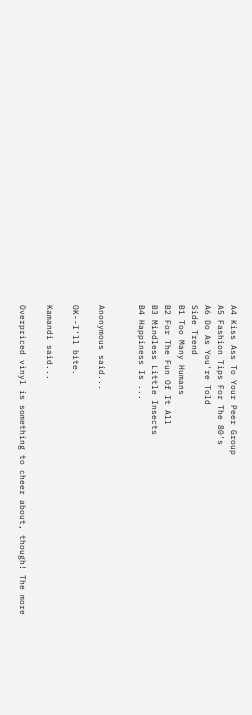A4 Kiss Ass To Your Peer Group
A5 Fashion Tips For The 80's
A6 Do As You're Told
Side Trend
B1 Too Many Humans
B2 For The Fun Of It All
B3 Mindless Little Insects
B4 Happiness Is ...


Anonymous said...

OK--I'll bite.

Kamandi said...

Overpriced vinyl is something to cheer about, though! The more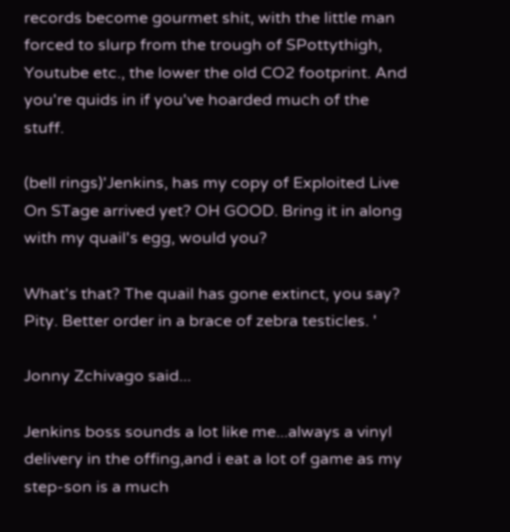records become gourmet shit, with the little man forced to slurp from the trough of SPottythigh, Youtube etc., the lower the old CO2 footprint. And you're quids in if you've hoarded much of the stuff.

(bell rings)'Jenkins, has my copy of Exploited Live On STage arrived yet? OH GOOD. Bring it in along with my quail's egg, would you?

What's that? The quail has gone extinct, you say? Pity. Better order in a brace of zebra testicles. '

Jonny Zchivago said...

Jenkins boss sounds a lot like me...always a vinyl delivery in the offing,and i eat a lot of game as my step-son is a much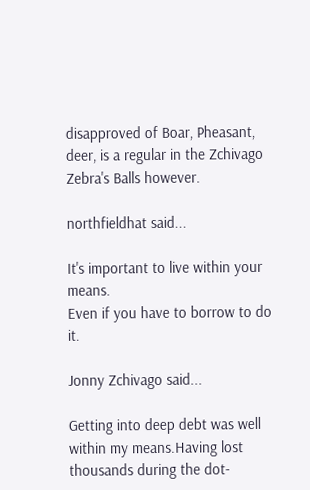disapproved of Boar, Pheasant, deer, is a regular in the Zchivago Zebra's Balls however.

northfieldhat said...

It's important to live within your means.
Even if you have to borrow to do it.

Jonny Zchivago said...

Getting into deep debt was well within my means.Having lost thousands during the dot-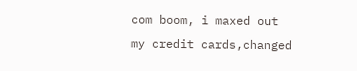com boom, i maxed out my credit cards,changed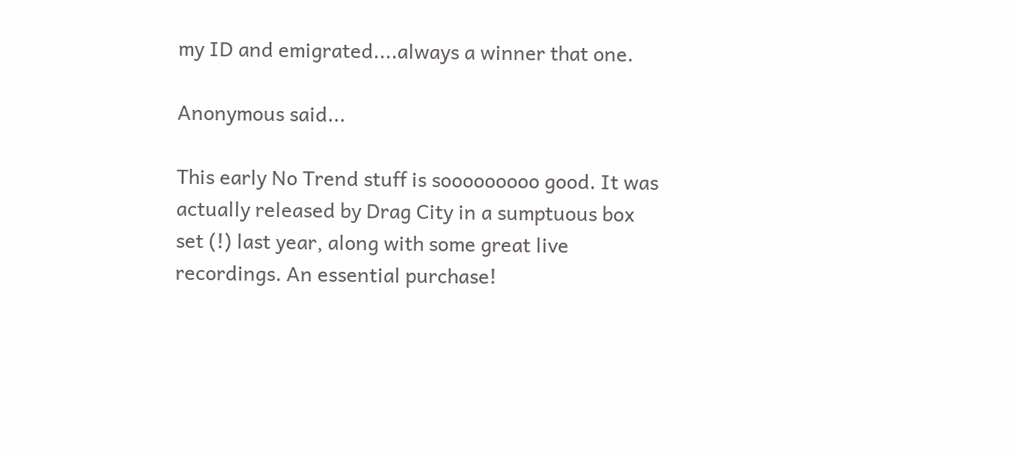my ID and emigrated....always a winner that one.

Anonymous said...

This early No Trend stuff is sooooooooo good. It was actually released by Drag City in a sumptuous box set (!) last year, along with some great live recordings. An essential purchase!